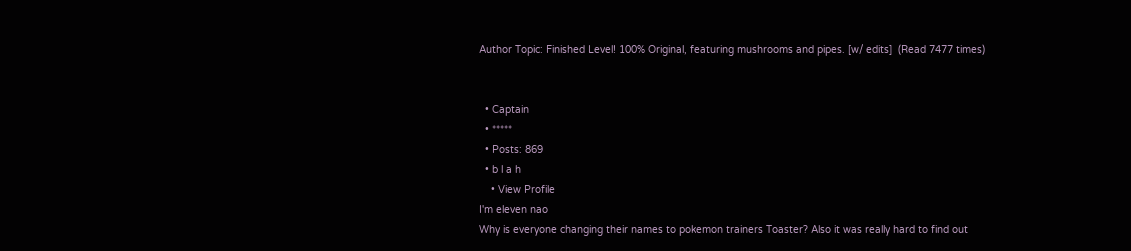Author Topic: Finished Level! 100% Original, featuring mushrooms and pipes. [w/ edits]  (Read 7477 times)


  • Captain
  • *****
  • Posts: 869
  • b l a h
    • View Profile
I'm eleven nao
Why is everyone changing their names to pokemon trainers Toaster? Also it was really hard to find out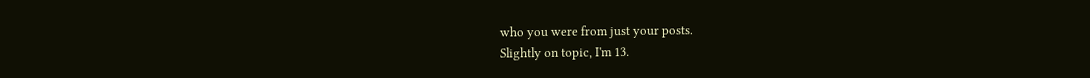who you were from just your posts.
Slightly on topic, I'm 13.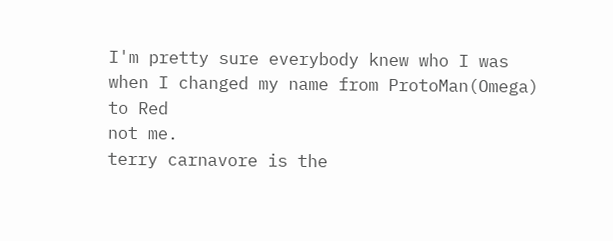I'm pretty sure everybody knew who I was when I changed my name from ProtoMan(Omega) to Red
not me.
terry carnavore is the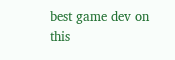best game dev on this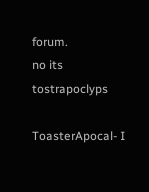forum.
no its tostrapoclyps

ToasterApocal- I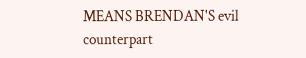MEANS BRENDAN'S evil counterpart